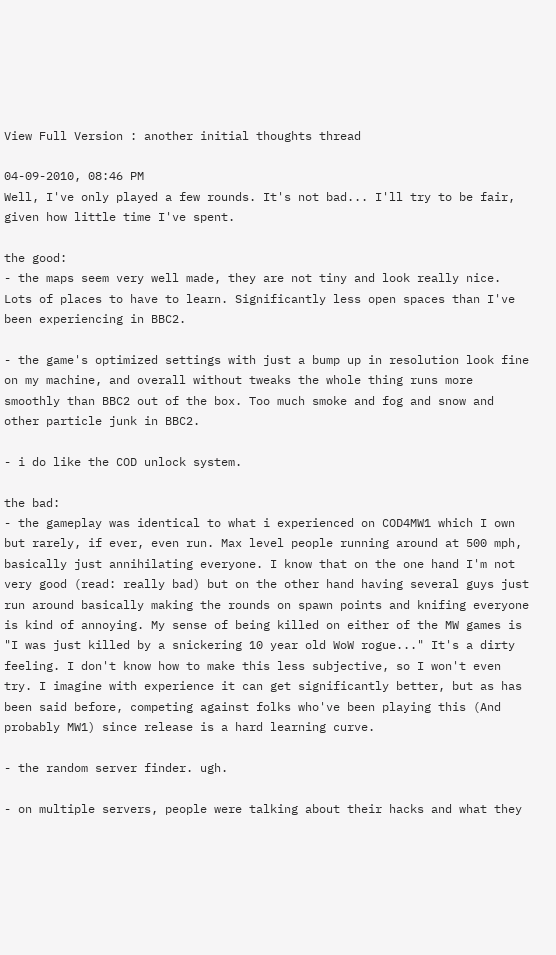View Full Version : another initial thoughts thread

04-09-2010, 08:46 PM
Well, I've only played a few rounds. It's not bad... I'll try to be fair, given how little time I've spent.

the good:
- the maps seem very well made, they are not tiny and look really nice. Lots of places to have to learn. Significantly less open spaces than I've been experiencing in BBC2.

- the game's optimized settings with just a bump up in resolution look fine on my machine, and overall without tweaks the whole thing runs more smoothly than BBC2 out of the box. Too much smoke and fog and snow and other particle junk in BBC2.

- i do like the COD unlock system.

the bad:
- the gameplay was identical to what i experienced on COD4MW1 which I own but rarely, if ever, even run. Max level people running around at 500 mph, basically just annihilating everyone. I know that on the one hand I'm not very good (read: really bad) but on the other hand having several guys just run around basically making the rounds on spawn points and knifing everyone is kind of annoying. My sense of being killed on either of the MW games is "I was just killed by a snickering 10 year old WoW rogue..." It's a dirty feeling. I don't know how to make this less subjective, so I won't even try. I imagine with experience it can get significantly better, but as has been said before, competing against folks who've been playing this (And probably MW1) since release is a hard learning curve.

- the random server finder. ugh.

- on multiple servers, people were talking about their hacks and what they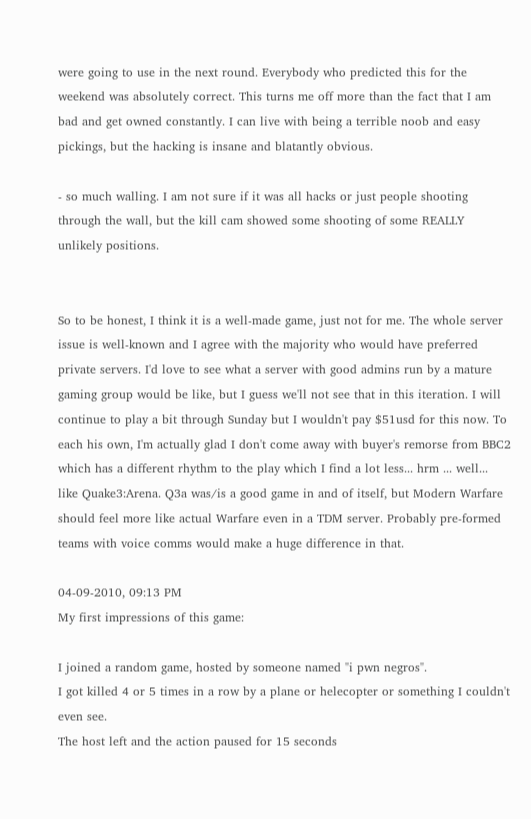were going to use in the next round. Everybody who predicted this for the weekend was absolutely correct. This turns me off more than the fact that I am bad and get owned constantly. I can live with being a terrible noob and easy pickings, but the hacking is insane and blatantly obvious.

- so much walling. I am not sure if it was all hacks or just people shooting through the wall, but the kill cam showed some shooting of some REALLY unlikely positions.


So to be honest, I think it is a well-made game, just not for me. The whole server issue is well-known and I agree with the majority who would have preferred private servers. I'd love to see what a server with good admins run by a mature gaming group would be like, but I guess we'll not see that in this iteration. I will continue to play a bit through Sunday but I wouldn't pay $51usd for this now. To each his own, I'm actually glad I don't come away with buyer's remorse from BBC2 which has a different rhythm to the play which I find a lot less... hrm ... well... like Quake3:Arena. Q3a was/is a good game in and of itself, but Modern Warfare should feel more like actual Warfare even in a TDM server. Probably pre-formed teams with voice comms would make a huge difference in that.

04-09-2010, 09:13 PM
My first impressions of this game:

I joined a random game, hosted by someone named "i pwn negros".
I got killed 4 or 5 times in a row by a plane or helecopter or something I couldn't even see.
The host left and the action paused for 15 seconds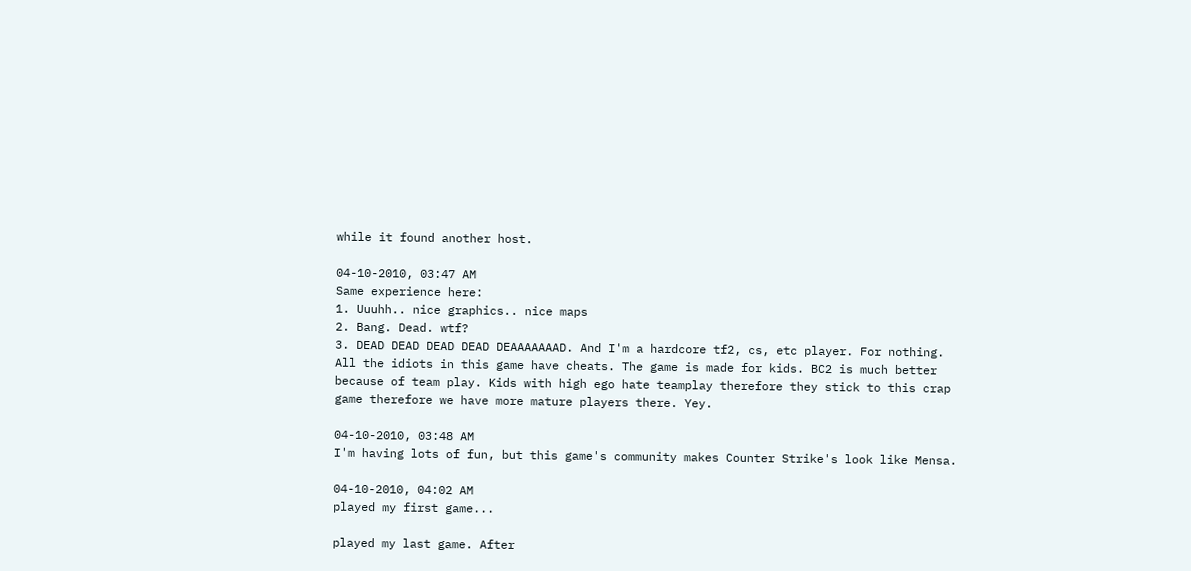while it found another host.

04-10-2010, 03:47 AM
Same experience here:
1. Uuuhh.. nice graphics.. nice maps
2. Bang. Dead. wtf?
3. DEAD DEAD DEAD DEAD DEAAAAAAAD. And I'm a hardcore tf2, cs, etc player. For nothing. All the idiots in this game have cheats. The game is made for kids. BC2 is much better because of team play. Kids with high ego hate teamplay therefore they stick to this crap game therefore we have more mature players there. Yey.

04-10-2010, 03:48 AM
I'm having lots of fun, but this game's community makes Counter Strike's look like Mensa.

04-10-2010, 04:02 AM
played my first game...

played my last game. After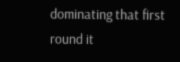dominating that first round it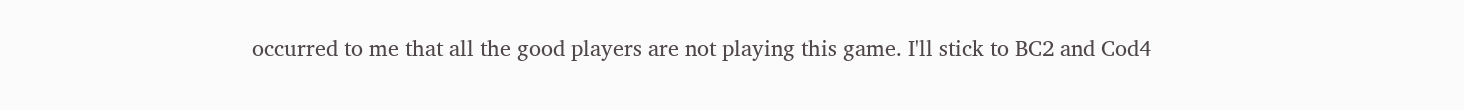occurred to me that all the good players are not playing this game. I'll stick to BC2 and Cod4